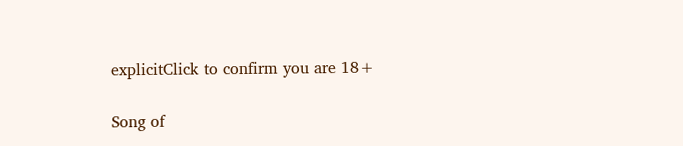explicitClick to confirm you are 18+

Song of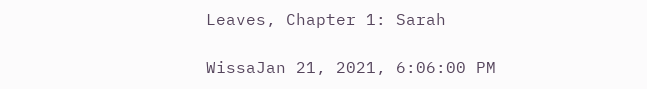Leaves, Chapter 1: Sarah

WissaJan 21, 2021, 6:06:00 PM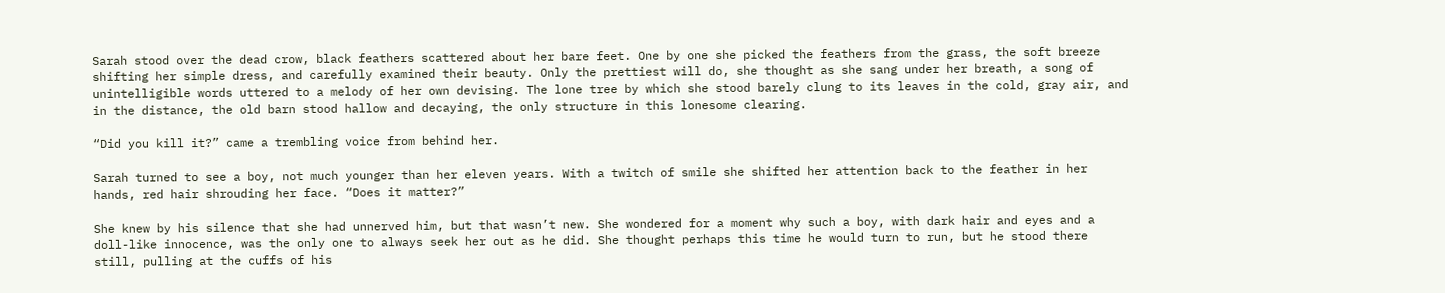Sarah stood over the dead crow, black feathers scattered about her bare feet. One by one she picked the feathers from the grass, the soft breeze shifting her simple dress, and carefully examined their beauty. Only the prettiest will do, she thought as she sang under her breath, a song of unintelligible words uttered to a melody of her own devising. The lone tree by which she stood barely clung to its leaves in the cold, gray air, and in the distance, the old barn stood hallow and decaying, the only structure in this lonesome clearing.

“Did you kill it?” came a trembling voice from behind her.

Sarah turned to see a boy, not much younger than her eleven years. With a twitch of smile she shifted her attention back to the feather in her hands, red hair shrouding her face. “Does it matter?”

She knew by his silence that she had unnerved him, but that wasn’t new. She wondered for a moment why such a boy, with dark hair and eyes and a doll-like innocence, was the only one to always seek her out as he did. She thought perhaps this time he would turn to run, but he stood there still, pulling at the cuffs of his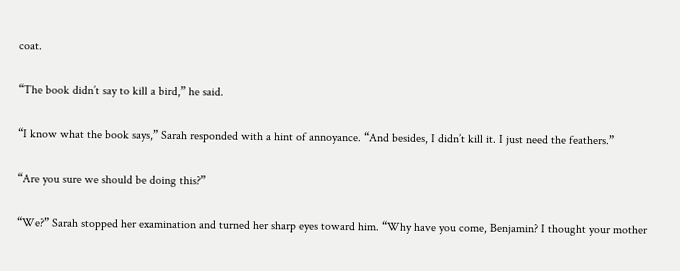coat.

“The book didn’t say to kill a bird,” he said.

“I know what the book says,” Sarah responded with a hint of annoyance. “And besides, I didn’t kill it. I just need the feathers.”

“Are you sure we should be doing this?”

“We?” Sarah stopped her examination and turned her sharp eyes toward him. “Why have you come, Benjamin? I thought your mother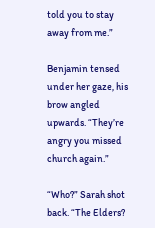told you to stay away from me.”

Benjamin tensed under her gaze, his brow angled upwards. “They’re angry you missed church again.”

“Who?” Sarah shot back. “The Elders?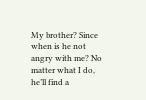My brother? Since when is he not angry with me? No matter what I do, he’ll find a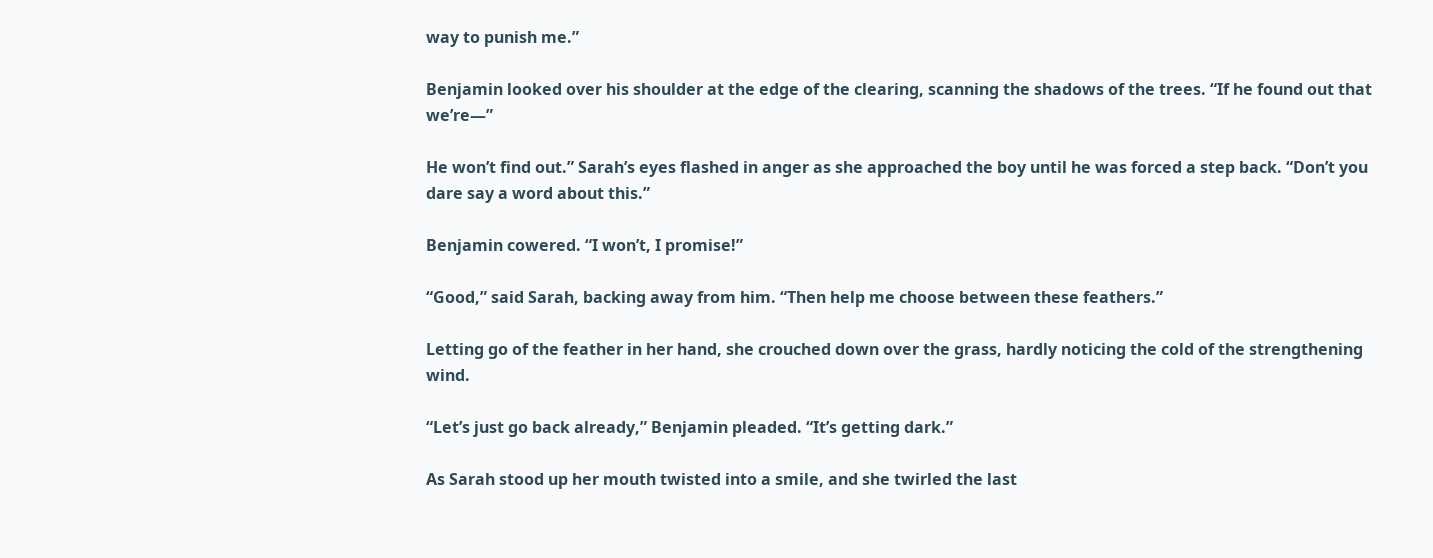way to punish me.”

Benjamin looked over his shoulder at the edge of the clearing, scanning the shadows of the trees. “If he found out that we’re—”

He won’t find out.” Sarah’s eyes flashed in anger as she approached the boy until he was forced a step back. “Don’t you dare say a word about this.”

Benjamin cowered. “I won’t, I promise!”

“Good,” said Sarah, backing away from him. “Then help me choose between these feathers.”

Letting go of the feather in her hand, she crouched down over the grass, hardly noticing the cold of the strengthening wind.

“Let’s just go back already,” Benjamin pleaded. “It’s getting dark.”

As Sarah stood up her mouth twisted into a smile, and she twirled the last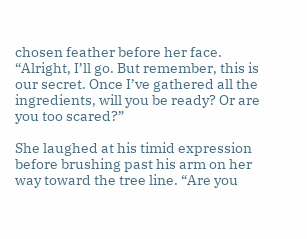chosen feather before her face. “Alright, I’ll go. But remember, this is our secret. Once I’ve gathered all the ingredients, will you be ready? Or are you too scared?”

She laughed at his timid expression before brushing past his arm on her way toward the tree line. “Are you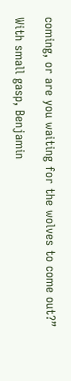coming, or are you waiting for the wolves to come out?”

With small gasp, Benjamin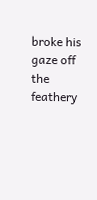broke his gaze off the feathery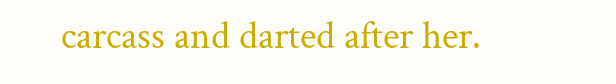carcass and darted after her.